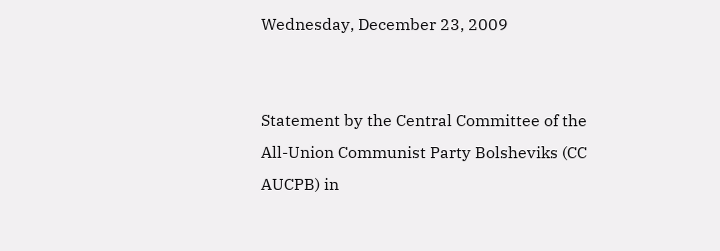Wednesday, December 23, 2009


Statement by the Central Committee of the All-Union Communist Party Bolsheviks (CC AUCPB) in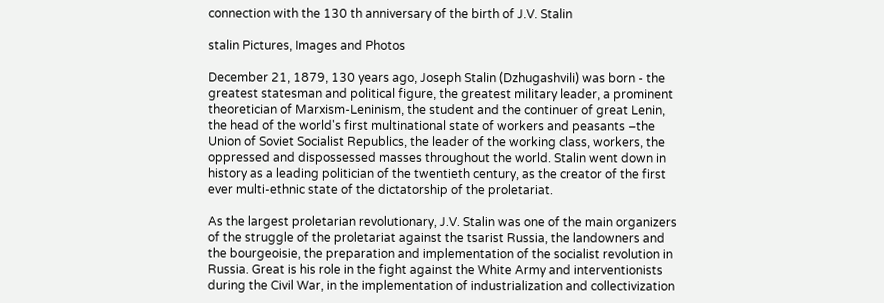connection with the 130 th anniversary of the birth of J.V. Stalin

stalin Pictures, Images and Photos

December 21, 1879, 130 years ago, Joseph Stalin (Dzhugashvili) was born - the greatest statesman and political figure, the greatest military leader, a prominent theoretician of Marxism-Leninism, the student and the continuer of great Lenin, the head of the world's first multinational state of workers and peasants –the Union of Soviet Socialist Republics, the leader of the working class, workers, the oppressed and dispossessed masses throughout the world. Stalin went down in history as a leading politician of the twentieth century, as the creator of the first ever multi-ethnic state of the dictatorship of the proletariat.

As the largest proletarian revolutionary, J.V. Stalin was one of the main organizers of the struggle of the proletariat against the tsarist Russia, the landowners and the bourgeoisie, the preparation and implementation of the socialist revolution in Russia. Great is his role in the fight against the White Army and interventionists during the Civil War, in the implementation of industrialization and collectivization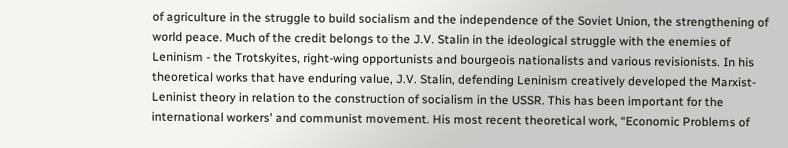of agriculture in the struggle to build socialism and the independence of the Soviet Union, the strengthening of world peace. Much of the credit belongs to the J.V. Stalin in the ideological struggle with the enemies of Leninism - the Trotskyites, right-wing opportunists and bourgeois nationalists and various revisionists. In his theoretical works that have enduring value, J.V. Stalin, defending Leninism creatively developed the Marxist-Leninist theory in relation to the construction of socialism in the USSR. This has been important for the international workers' and communist movement. His most recent theoretical work, “Economic Problems of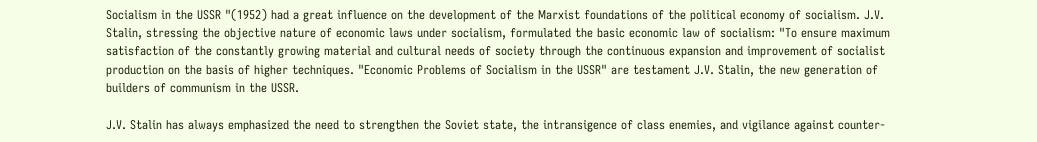Socialism in the USSR "(1952) had a great influence on the development of the Marxist foundations of the political economy of socialism. J.V. Stalin, stressing the objective nature of economic laws under socialism, formulated the basic economic law of socialism: "To ensure maximum satisfaction of the constantly growing material and cultural needs of society through the continuous expansion and improvement of socialist production on the basis of higher techniques. "Economic Problems of Socialism in the USSR" are testament J.V. Stalin, the new generation of builders of communism in the USSR.

J.V. Stalin has always emphasized the need to strengthen the Soviet state, the intransigence of class enemies, and vigilance against counter-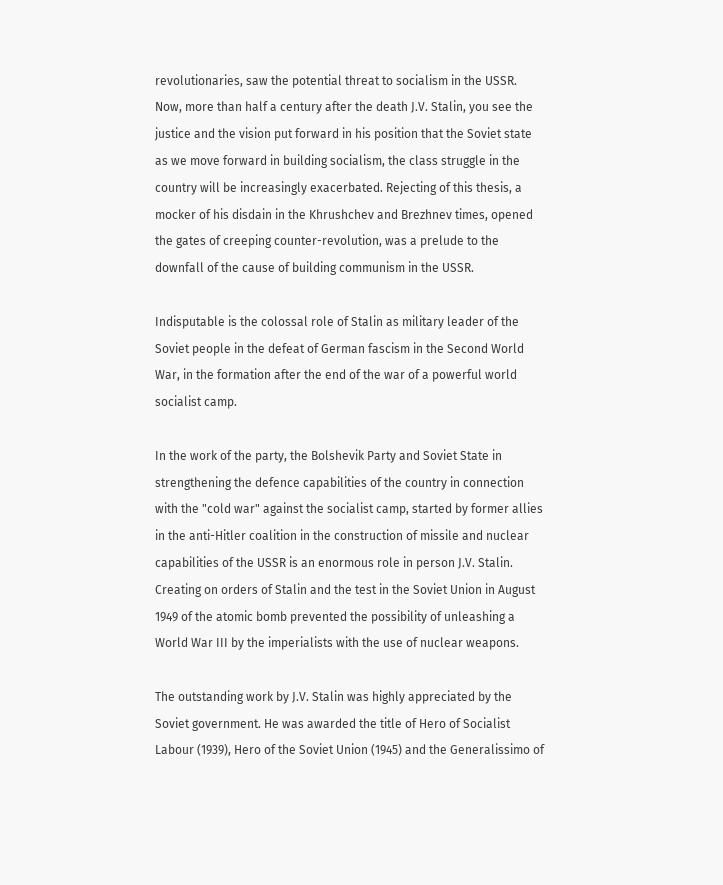revolutionaries, saw the potential threat to socialism in the USSR. Now, more than half a century after the death J.V. Stalin, you see the justice and the vision put forward in his position that the Soviet state as we move forward in building socialism, the class struggle in the country will be increasingly exacerbated. Rejecting of this thesis, a mocker of his disdain in the Khrushchev and Brezhnev times, opened the gates of creeping counter-revolution, was a prelude to the downfall of the cause of building communism in the USSR.

Indisputable is the colossal role of Stalin as military leader of the Soviet people in the defeat of German fascism in the Second World War, in the formation after the end of the war of a powerful world socialist camp.

In the work of the party, the Bolshevik Party and Soviet State in strengthening the defence capabilities of the country in connection with the "cold war" against the socialist camp, started by former allies in the anti-Hitler coalition in the construction of missile and nuclear capabilities of the USSR is an enormous role in person J.V. Stalin. Creating on orders of Stalin and the test in the Soviet Union in August 1949 of the atomic bomb prevented the possibility of unleashing a World War III by the imperialists with the use of nuclear weapons.

The outstanding work by J.V. Stalin was highly appreciated by the Soviet government. He was awarded the title of Hero of Socialist Labour (1939), Hero of the Soviet Union (1945) and the Generalissimo of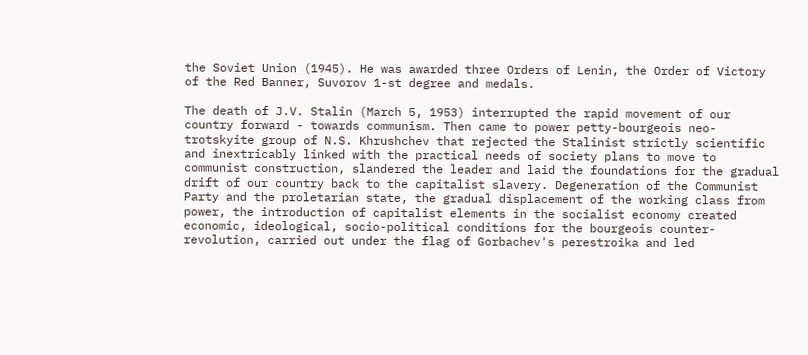the Soviet Union (1945). He was awarded three Orders of Lenin, the Order of Victory of the Red Banner, Suvorov 1-st degree and medals.

The death of J.V. Stalin (March 5, 1953) interrupted the rapid movement of our country forward - towards communism. Then came to power petty-bourgeois neo-trotskyite group of N.S. Khrushchev that rejected the Stalinist strictly scientific and inextricably linked with the practical needs of society plans to move to communist construction, slandered the leader and laid the foundations for the gradual drift of our country back to the capitalist slavery. Degeneration of the Communist Party and the proletarian state, the gradual displacement of the working class from power, the introduction of capitalist elements in the socialist economy created economic, ideological, socio-political conditions for the bourgeois counter-revolution, carried out under the flag of Gorbachev's perestroika and led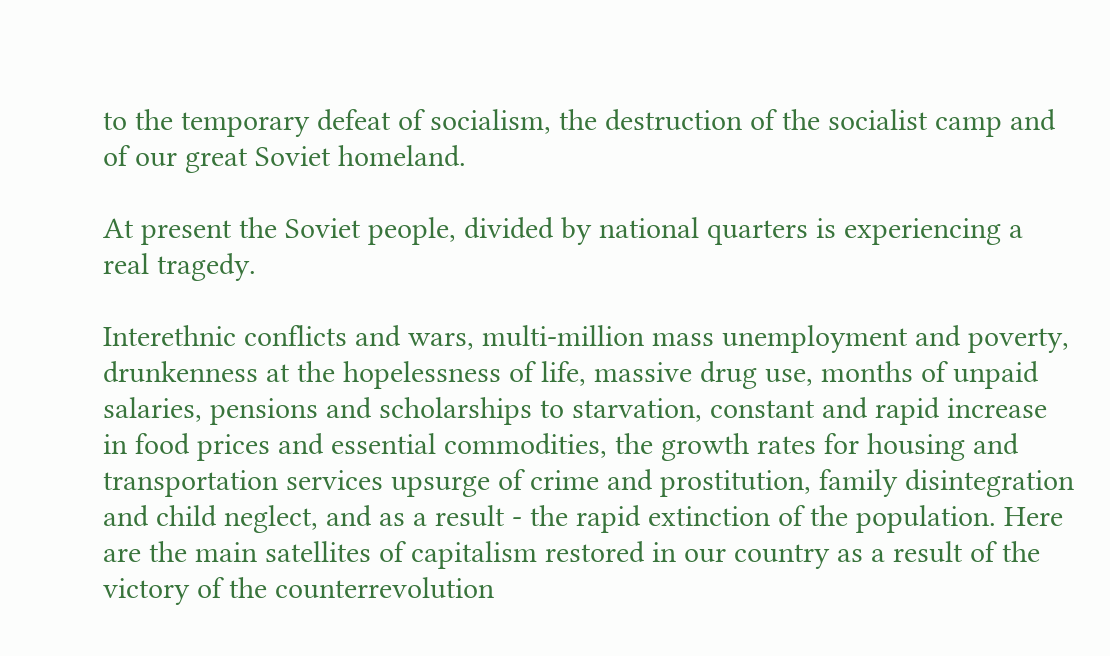to the temporary defeat of socialism, the destruction of the socialist camp and of our great Soviet homeland.

At present the Soviet people, divided by national quarters is experiencing a real tragedy.

Interethnic conflicts and wars, multi-million mass unemployment and poverty, drunkenness at the hopelessness of life, massive drug use, months of unpaid salaries, pensions and scholarships to starvation, constant and rapid increase in food prices and essential commodities, the growth rates for housing and transportation services upsurge of crime and prostitution, family disintegration and child neglect, and as a result - the rapid extinction of the population. Here are the main satellites of capitalism restored in our country as a result of the victory of the counterrevolution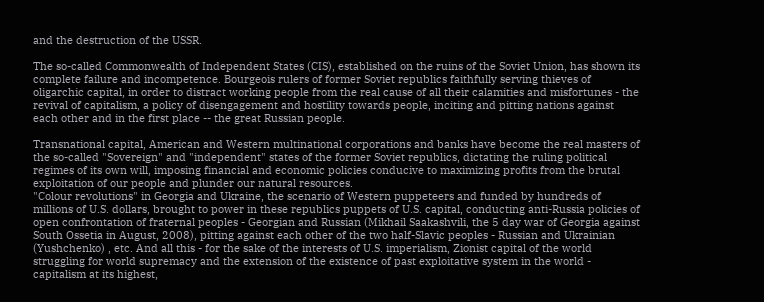and the destruction of the USSR.

The so-called Commonwealth of Independent States (CIS), established on the ruins of the Soviet Union, has shown its complete failure and incompetence. Bourgeois rulers of former Soviet republics faithfully serving thieves of oligarchic capital, in order to distract working people from the real cause of all their calamities and misfortunes - the revival of capitalism, a policy of disengagement and hostility towards people, inciting and pitting nations against each other and in the first place -- the great Russian people.

Transnational capital, American and Western multinational corporations and banks have become the real masters of the so-called "Sovereign" and "independent" states of the former Soviet republics, dictating the ruling political regimes of its own will, imposing financial and economic policies conducive to maximizing profits from the brutal exploitation of our people and plunder our natural resources.
"Colour revolutions" in Georgia and Ukraine, the scenario of Western puppeteers and funded by hundreds of millions of U.S. dollars, brought to power in these republics puppets of U.S. capital, conducting anti-Russia policies of open confrontation of fraternal peoples - Georgian and Russian (Mikhail Saakashvili, the 5 day war of Georgia against South Ossetia in August, 2008), pitting against each other of the two half-Slavic peoples - Russian and Ukrainian (Yushchenko) , etc. And all this - for the sake of the interests of U.S. imperialism, Zionist capital of the world struggling for world supremacy and the extension of the existence of past exploitative system in the world - capitalism at its highest,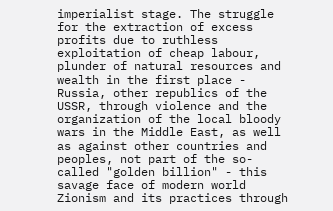imperialist stage. The struggle for the extraction of excess profits due to ruthless exploitation of cheap labour, plunder of natural resources and wealth in the first place - Russia, other republics of the USSR, through violence and the organization of the local bloody wars in the Middle East, as well as against other countries and peoples, not part of the so-called "golden billion" - this savage face of modern world Zionism and its practices through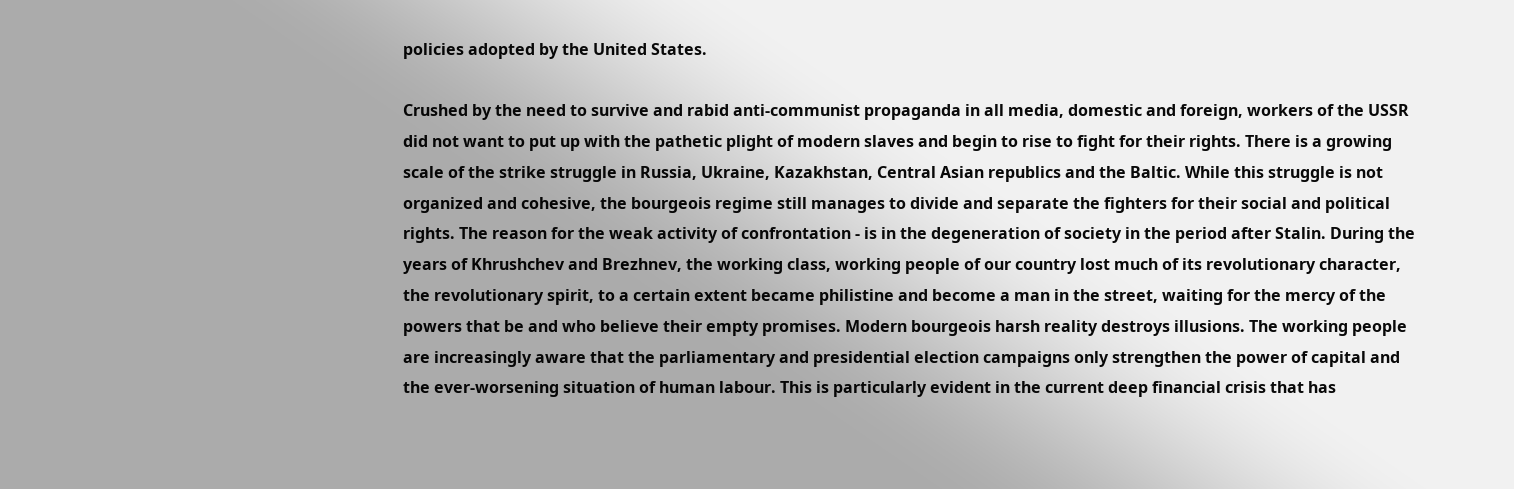policies adopted by the United States.

Crushed by the need to survive and rabid anti-communist propaganda in all media, domestic and foreign, workers of the USSR did not want to put up with the pathetic plight of modern slaves and begin to rise to fight for their rights. There is a growing scale of the strike struggle in Russia, Ukraine, Kazakhstan, Central Asian republics and the Baltic. While this struggle is not organized and cohesive, the bourgeois regime still manages to divide and separate the fighters for their social and political rights. The reason for the weak activity of confrontation - is in the degeneration of society in the period after Stalin. During the years of Khrushchev and Brezhnev, the working class, working people of our country lost much of its revolutionary character, the revolutionary spirit, to a certain extent became philistine and become a man in the street, waiting for the mercy of the powers that be and who believe their empty promises. Modern bourgeois harsh reality destroys illusions. The working people are increasingly aware that the parliamentary and presidential election campaigns only strengthen the power of capital and the ever-worsening situation of human labour. This is particularly evident in the current deep financial crisis that has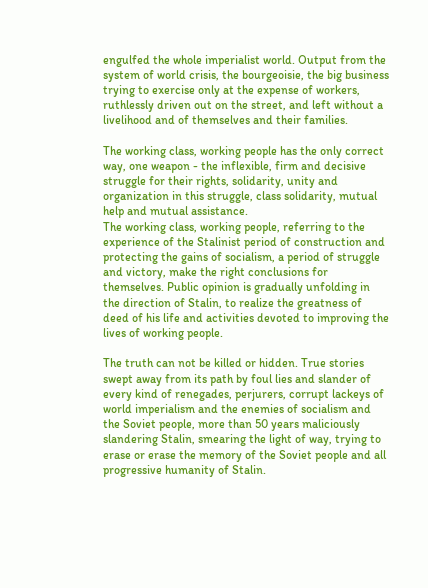engulfed the whole imperialist world. Output from the system of world crisis, the bourgeoisie, the big business trying to exercise only at the expense of workers, ruthlessly driven out on the street, and left without a livelihood and of themselves and their families.

The working class, working people has the only correct way, one weapon - the inflexible, firm and decisive struggle for their rights, solidarity, unity and organization in this struggle, class solidarity, mutual help and mutual assistance.
The working class, working people, referring to the experience of the Stalinist period of construction and protecting the gains of socialism, a period of struggle and victory, make the right conclusions for themselves. Public opinion is gradually unfolding in the direction of Stalin, to realize the greatness of deed of his life and activities devoted to improving the lives of working people.

The truth can not be killed or hidden. True stories swept away from its path by foul lies and slander of every kind of renegades, perjurers, corrupt lackeys of world imperialism and the enemies of socialism and the Soviet people, more than 50 years maliciously slandering Stalin, smearing the light of way, trying to erase or erase the memory of the Soviet people and all progressive humanity of Stalin.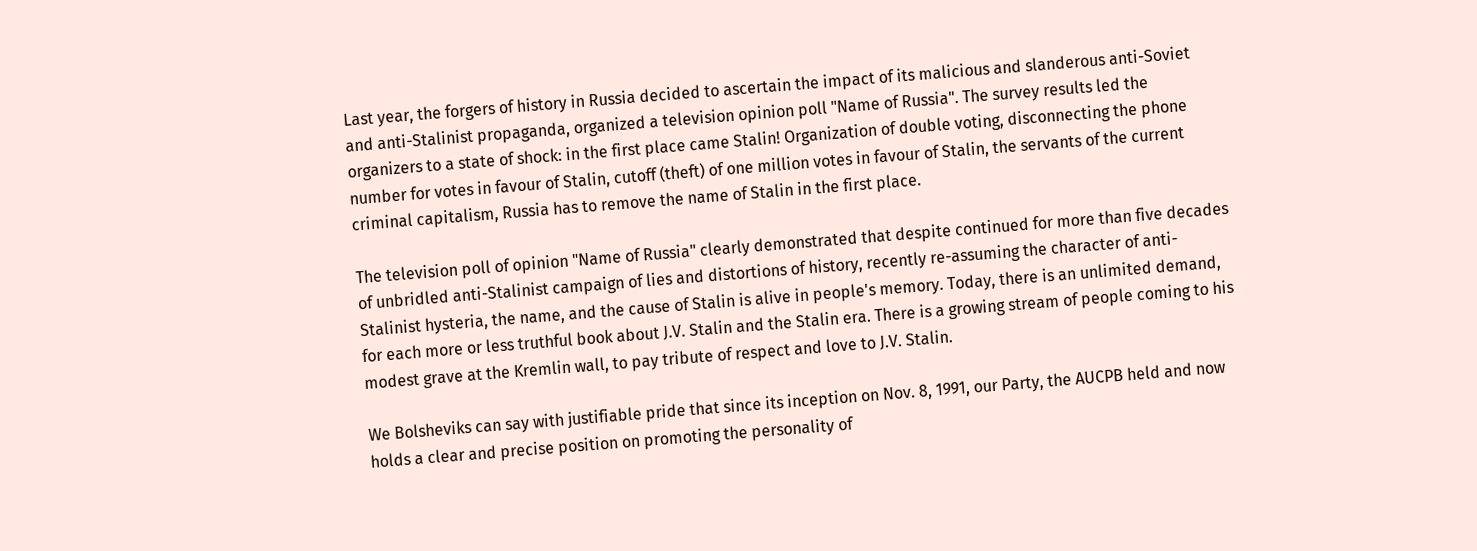Last year, the forgers of history in Russia decided to ascertain the impact of its malicious and slanderous anti-Soviet and anti-Stalinist propaganda, organized a television opinion poll "Name of Russia". The survey results led the organizers to a state of shock: in the first place came Stalin! Organization of double voting, disconnecting the phone number for votes in favour of Stalin, cutoff (theft) of one million votes in favour of Stalin, the servants of the current criminal capitalism, Russia has to remove the name of Stalin in the first place.

The television poll of opinion "Name of Russia" clearly demonstrated that despite continued for more than five decades of unbridled anti-Stalinist campaign of lies and distortions of history, recently re-assuming the character of anti-Stalinist hysteria, the name, and the cause of Stalin is alive in people's memory. Today, there is an unlimited demand, for each more or less truthful book about J.V. Stalin and the Stalin era. There is a growing stream of people coming to his modest grave at the Kremlin wall, to pay tribute of respect and love to J.V. Stalin.

We Bolsheviks can say with justifiable pride that since its inception on Nov. 8, 1991, our Party, the AUCPB held and now holds a clear and precise position on promoting the personality of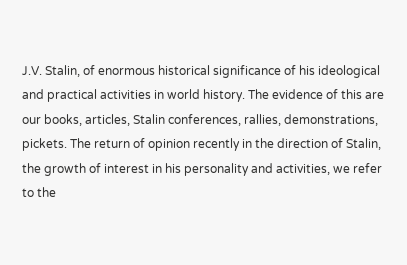J.V. Stalin, of enormous historical significance of his ideological and practical activities in world history. The evidence of this are our books, articles, Stalin conferences, rallies, demonstrations, pickets. The return of opinion recently in the direction of Stalin, the growth of interest in his personality and activities, we refer to the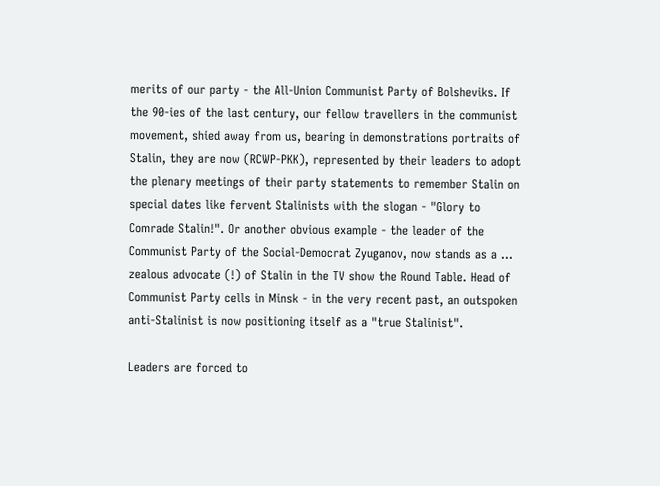merits of our party - the All-Union Communist Party of Bolsheviks. If the 90-ies of the last century, our fellow travellers in the communist movement, shied away from us, bearing in demonstrations portraits of Stalin, they are now (RCWP-PKK), represented by their leaders to adopt the plenary meetings of their party statements to remember Stalin on special dates like fervent Stalinists with the slogan - "Glory to Comrade Stalin!". Or another obvious example - the leader of the Communist Party of the Social-Democrat Zyuganov, now stands as a ... zealous advocate (!) of Stalin in the TV show the Round Table. Head of Communist Party cells in Minsk - in the very recent past, an outspoken anti-Stalinist is now positioning itself as a "true Stalinist".

Leaders are forced to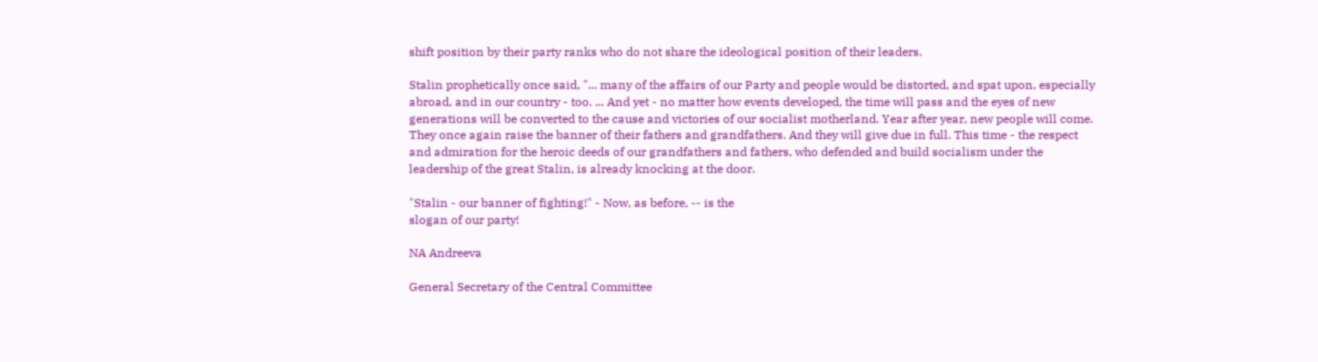shift position by their party ranks who do not share the ideological position of their leaders.

Stalin prophetically once said, "... many of the affairs of our Party and people would be distorted, and spat upon, especially abroad, and in our country - too. ... And yet - no matter how events developed, the time will pass and the eyes of new generations will be converted to the cause and victories of our socialist motherland. Year after year, new people will come. They once again raise the banner of their fathers and grandfathers. And they will give due in full. This time - the respect and admiration for the heroic deeds of our grandfathers and fathers, who defended and build socialism under the leadership of the great Stalin, is already knocking at the door.

"Stalin - our banner of fighting!" - Now, as before, -- is the
slogan of our party!

NA Andreeva

General Secretary of the Central Committee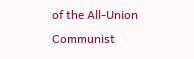of the All-Union Communist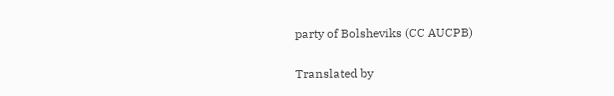party of Bolsheviks (CC AUCPB)

Translated by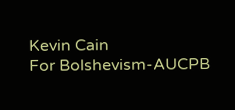Kevin Cain
For Bolshevism-AUCPB